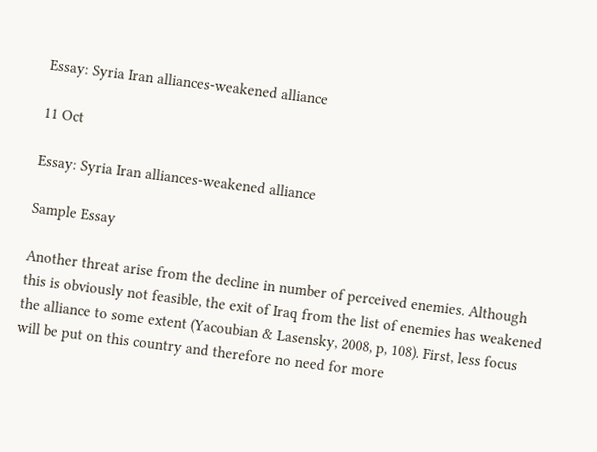Essay: Syria Iran alliances-weakened alliance

11 Oct

Essay: Syria Iran alliances-weakened alliance

Sample Essay

Another threat arise from the decline in number of perceived enemies. Although this is obviously not feasible, the exit of Iraq from the list of enemies has weakened the alliance to some extent (Yacoubian & Lasensky, 2008, p, 108). First, less focus will be put on this country and therefore no need for more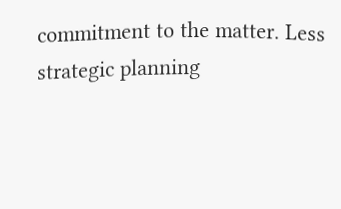commitment to the matter. Less strategic planning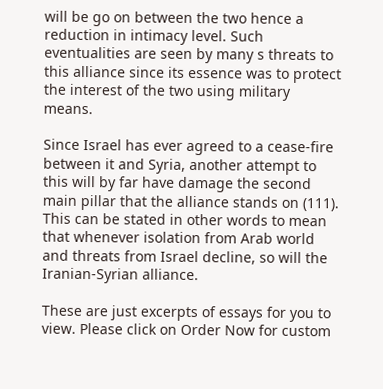will be go on between the two hence a reduction in intimacy level. Such eventualities are seen by many s threats to this alliance since its essence was to protect the interest of the two using military means.

Since Israel has ever agreed to a cease-fire between it and Syria, another attempt to this will by far have damage the second main pillar that the alliance stands on (111). This can be stated in other words to mean that whenever isolation from Arab world and threats from Israel decline, so will the Iranian-Syrian alliance.

These are just excerpts of essays for you to view. Please click on Order Now for custom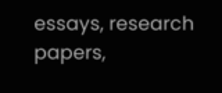essays, research papers,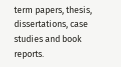term papers, thesis, dissertations, case studies and book reports.